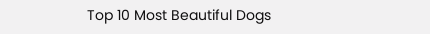Top 10 Most Beautiful Dogs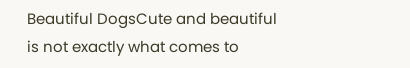Beautiful DogsCute and beautiful is not exactly what comes to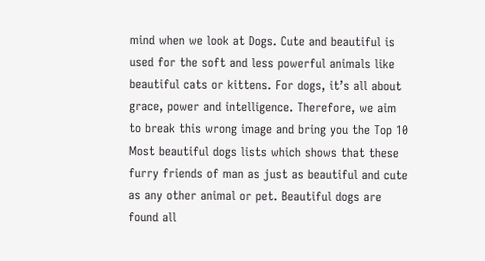mind when we look at Dogs. Cute and beautiful is used for the soft and less powerful animals like beautiful cats or kittens. For dogs, it’s all about grace, power and intelligence. Therefore, we aim to break this wrong image and bring you the Top 10 Most beautiful dogs lists which shows that these furry friends of man as just as beautiful and cute as any other animal or pet. Beautiful dogs are found all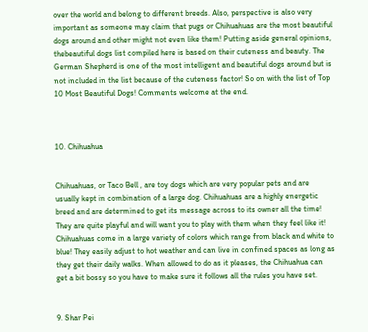over the world and belong to different breeds. Also, perspective is also very important as someone may claim that pugs or Chihuahuas are the most beautiful dogs around and other might not even like them! Putting aside general opinions, thebeautiful dogs list compiled here is based on their cuteness and beauty. The German Shepherd is one of the most intelligent and beautiful dogs around but is not included in the list because of the cuteness factor! So on with the list of Top 10 Most Beautiful Dogs! Comments welcome at the end.



10. Chihuahua


Chihuahuas, or Taco Bell , are toy dogs which are very popular pets and are usually kept in combination of a large dog. Chihuahuas are a highly energetic breed and are determined to get its message across to its owner all the time! They are quite playful and will want you to play with them when they feel like it! Chihuahuas come in a large variety of colors which range from black and white to blue! They easily adjust to hot weather and can live in confined spaces as long as they get their daily walks. When allowed to do as it pleases, the Chihuahua can get a bit bossy so you have to make sure it follows all the rules you have set.


9. Shar Pei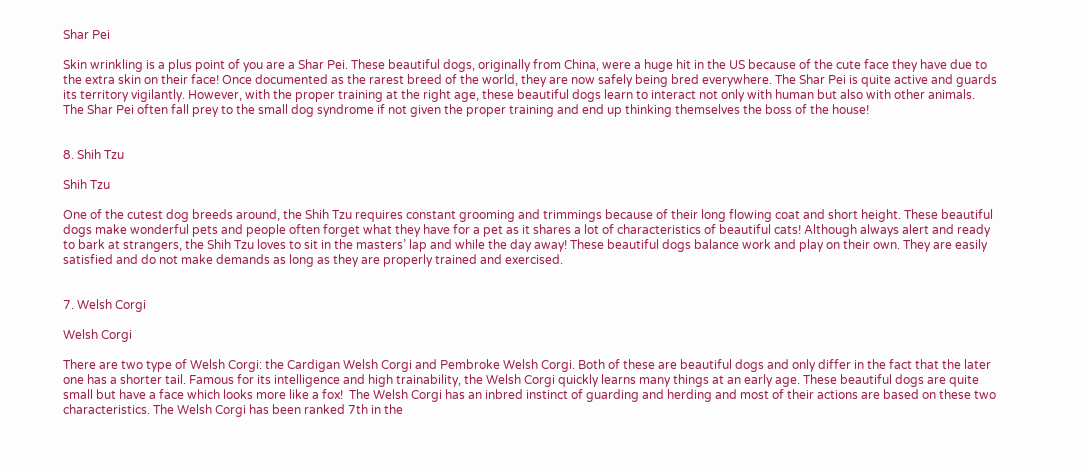Shar Pei

Skin wrinkling is a plus point of you are a Shar Pei. These beautiful dogs, originally from China, were a huge hit in the US because of the cute face they have due to the extra skin on their face! Once documented as the rarest breed of the world, they are now safely being bred everywhere. The Shar Pei is quite active and guards its territory vigilantly. However, with the proper training at the right age, these beautiful dogs learn to interact not only with human but also with other animals. The Shar Pei often fall prey to the small dog syndrome if not given the proper training and end up thinking themselves the boss of the house!


8. Shih Tzu

Shih Tzu

One of the cutest dog breeds around, the Shih Tzu requires constant grooming and trimmings because of their long flowing coat and short height. These beautiful dogs make wonderful pets and people often forget what they have for a pet as it shares a lot of characteristics of beautiful cats! Although always alert and ready to bark at strangers, the Shih Tzu loves to sit in the masters’ lap and while the day away! These beautiful dogs balance work and play on their own. They are easily satisfied and do not make demands as long as they are properly trained and exercised.


7. Welsh Corgi

Welsh Corgi

There are two type of Welsh Corgi: the Cardigan Welsh Corgi and Pembroke Welsh Corgi. Both of these are beautiful dogs and only differ in the fact that the later one has a shorter tail. Famous for its intelligence and high trainability, the Welsh Corgi quickly learns many things at an early age. These beautiful dogs are quite small but have a face which looks more like a fox!  The Welsh Corgi has an inbred instinct of guarding and herding and most of their actions are based on these two characteristics. The Welsh Corgi has been ranked 7th in the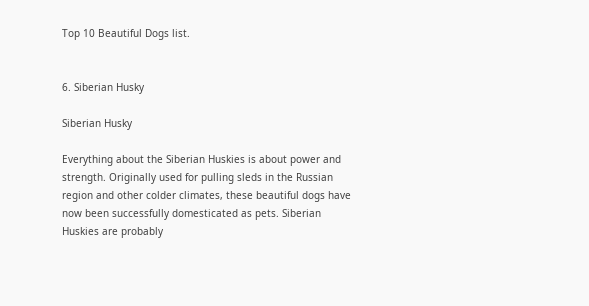Top 10 Beautiful Dogs list.


6. Siberian Husky

Siberian Husky

Everything about the Siberian Huskies is about power and strength. Originally used for pulling sleds in the Russian region and other colder climates, these beautiful dogs have now been successfully domesticated as pets. Siberian Huskies are probably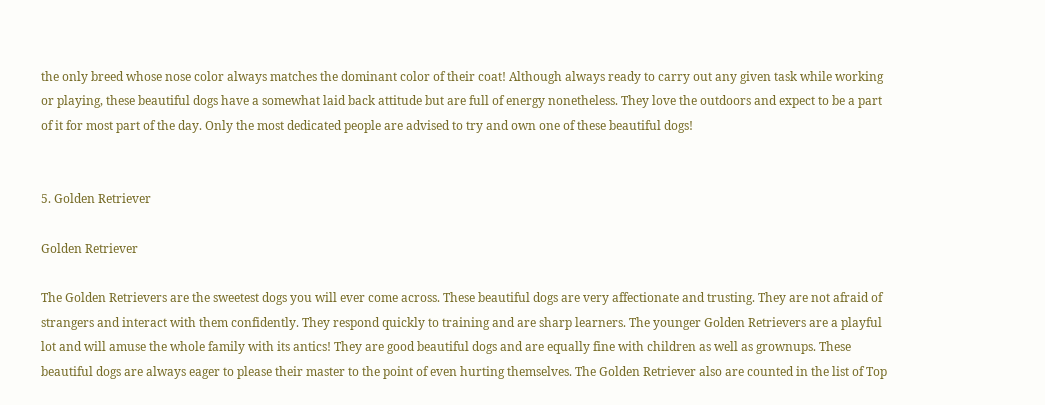the only breed whose nose color always matches the dominant color of their coat! Although always ready to carry out any given task while working or playing, these beautiful dogs have a somewhat laid back attitude but are full of energy nonetheless. They love the outdoors and expect to be a part of it for most part of the day. Only the most dedicated people are advised to try and own one of these beautiful dogs!


5. Golden Retriever

Golden Retriever

The Golden Retrievers are the sweetest dogs you will ever come across. These beautiful dogs are very affectionate and trusting. They are not afraid of strangers and interact with them confidently. They respond quickly to training and are sharp learners. The younger Golden Retrievers are a playful lot and will amuse the whole family with its antics! They are good beautiful dogs and are equally fine with children as well as grownups. These beautiful dogs are always eager to please their master to the point of even hurting themselves. The Golden Retriever also are counted in the list of Top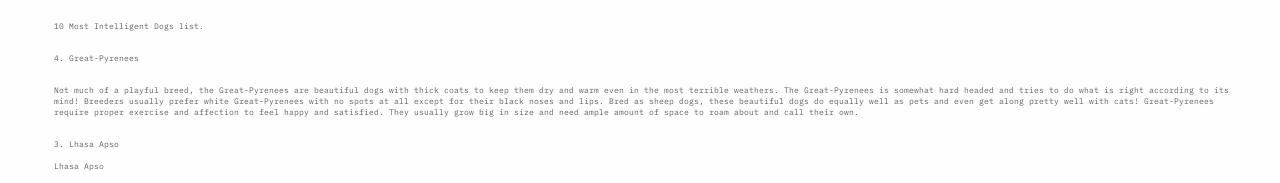10 Most Intelligent Dogs list.


4. Great-Pyrenees


Not much of a playful breed, the Great-Pyrenees are beautiful dogs with thick coats to keep them dry and warm even in the most terrible weathers. The Great-Pyrenees is somewhat hard headed and tries to do what is right according to its mind! Breeders usually prefer white Great-Pyrenees with no spots at all except for their black noses and lips. Bred as sheep dogs, these beautiful dogs do equally well as pets and even get along pretty well with cats! Great-Pyrenees require proper exercise and affection to feel happy and satisfied. They usually grow big in size and need ample amount of space to roam about and call their own.


3. Lhasa Apso

Lhasa Apso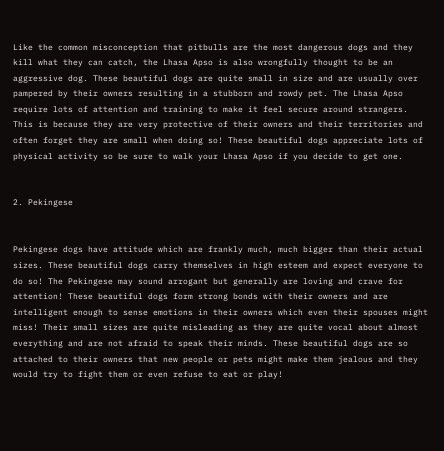Like the common misconception that pitbulls are the most dangerous dogs and they kill what they can catch, the Lhasa Apso is also wrongfully thought to be an aggressive dog. These beautiful dogs are quite small in size and are usually over pampered by their owners resulting in a stubborn and rowdy pet. The Lhasa Apso require lots of attention and training to make it feel secure around strangers. This is because they are very protective of their owners and their territories and often forget they are small when doing so! These beautiful dogs appreciate lots of physical activity so be sure to walk your Lhasa Apso if you decide to get one.


2. Pekingese


Pekingese dogs have attitude which are frankly much, much bigger than their actual sizes. These beautiful dogs carry themselves in high esteem and expect everyone to do so! The Pekingese may sound arrogant but generally are loving and crave for attention! These beautiful dogs form strong bonds with their owners and are intelligent enough to sense emotions in their owners which even their spouses might miss! Their small sizes are quite misleading as they are quite vocal about almost everything and are not afraid to speak their minds. These beautiful dogs are so attached to their owners that new people or pets might make them jealous and they would try to fight them or even refuse to eat or play!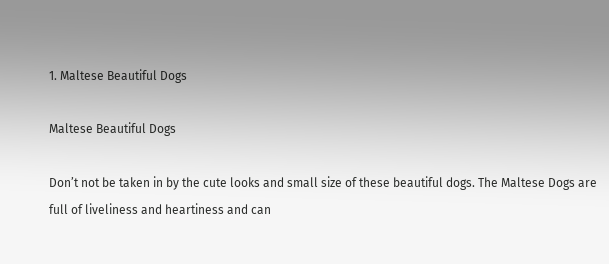1. Maltese Beautiful Dogs

Maltese Beautiful Dogs

Don’t not be taken in by the cute looks and small size of these beautiful dogs. The Maltese Dogs are full of liveliness and heartiness and can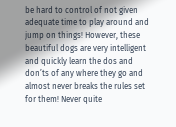be hard to control of not given adequate time to play around and jump on things! However, these beautiful dogs are very intelligent and quickly learn the dos and don’ts of any where they go and almost never breaks the rules set for them! Never quite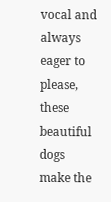vocal and always eager to please, these beautiful dogs make the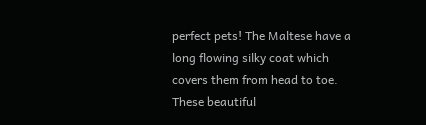perfect pets! The Maltese have a long flowing silky coat which covers them from head to toe. These beautiful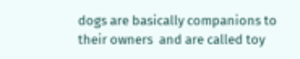dogs are basically companions to their owners  and are called toy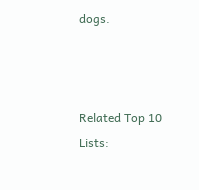dogs.



Related Top 10 Lists: